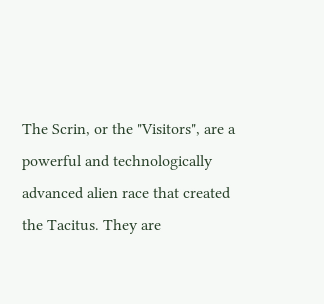The Scrin, or the "Visitors", are a powerful and technologically advanced alien race that created the Tacitus. They are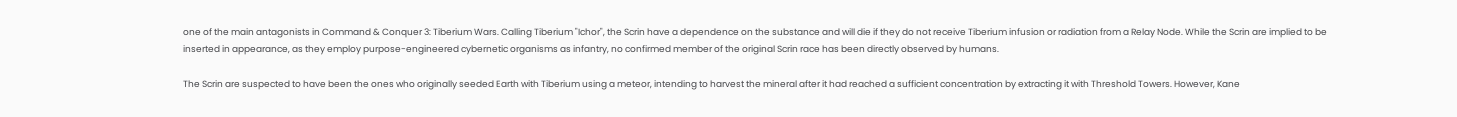one of the main antagonists in Command & Conquer 3: Tiberium Wars. Calling Tiberium "Ichor", the Scrin have a dependence on the substance and will die if they do not receive Tiberium infusion or radiation from a Relay Node. While the Scrin are implied to be inserted in appearance, as they employ purpose-engineered cybernetic organisms as infantry, no confirmed member of the original Scrin race has been directly observed by humans.

The Scrin are suspected to have been the ones who originally seeded Earth with Tiberium using a meteor, intending to harvest the mineral after it had reached a sufficient concentration by extracting it with Threshold Towers. However, Kane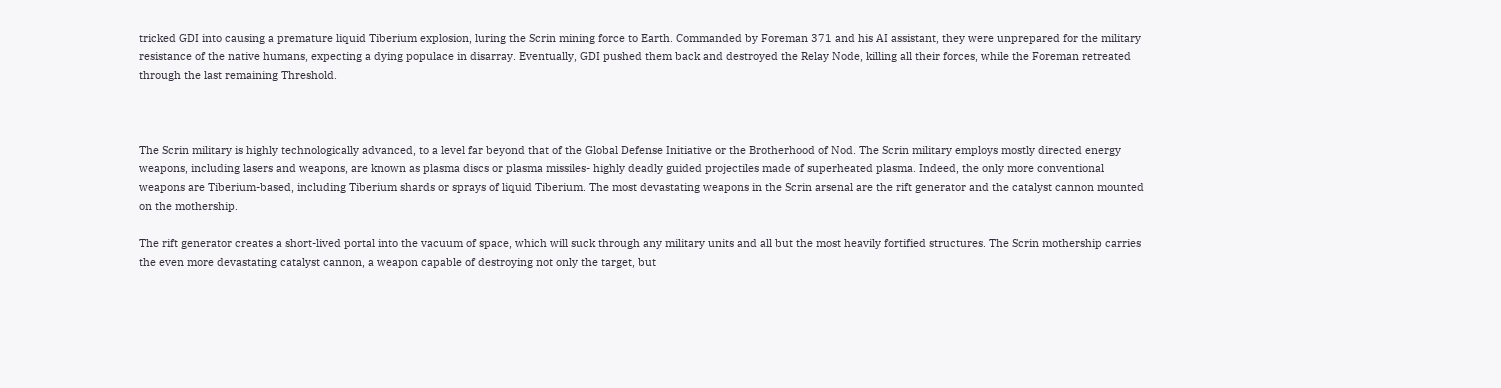tricked GDI into causing a premature liquid Tiberium explosion, luring the Scrin mining force to Earth. Commanded by Foreman 371 and his AI assistant, they were unprepared for the military resistance of the native humans, expecting a dying populace in disarray. Eventually, GDI pushed them back and destroyed the Relay Node, killing all their forces, while the Foreman retreated through the last remaining Threshold.



The Scrin military is highly technologically advanced, to a level far beyond that of the Global Defense Initiative or the Brotherhood of Nod. The Scrin military employs mostly directed energy weapons, including lasers and weapons, are known as plasma discs or plasma missiles- highly deadly guided projectiles made of superheated plasma. Indeed, the only more conventional weapons are Tiberium-based, including Tiberium shards or sprays of liquid Tiberium. The most devastating weapons in the Scrin arsenal are the rift generator and the catalyst cannon mounted on the mothership.

The rift generator creates a short-lived portal into the vacuum of space, which will suck through any military units and all but the most heavily fortified structures. The Scrin mothership carries the even more devastating catalyst cannon, a weapon capable of destroying not only the target, but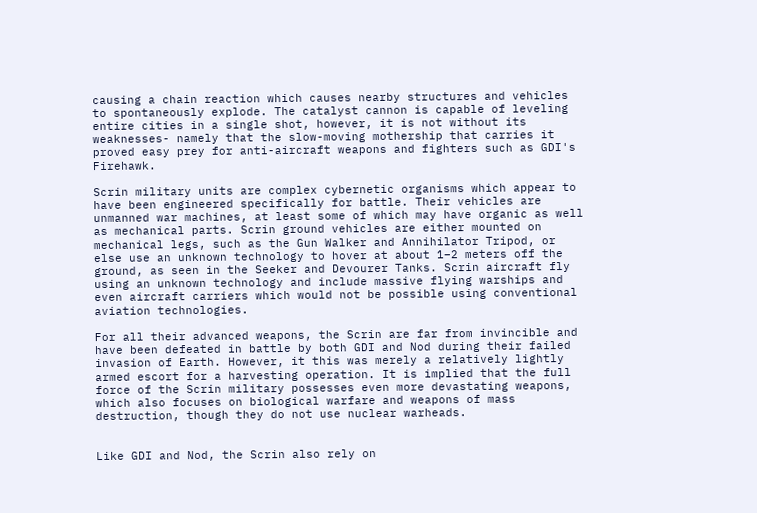causing a chain reaction which causes nearby structures and vehicles to spontaneously explode. The catalyst cannon is capable of leveling entire cities in a single shot, however, it is not without its weaknesses- namely that the slow-moving mothership that carries it proved easy prey for anti-aircraft weapons and fighters such as GDI's Firehawk.

Scrin military units are complex cybernetic organisms which appear to have been engineered specifically for battle. Their vehicles are unmanned war machines, at least some of which may have organic as well as mechanical parts. Scrin ground vehicles are either mounted on mechanical legs, such as the Gun Walker and Annihilator Tripod, or else use an unknown technology to hover at about 1–2 meters off the ground, as seen in the Seeker and Devourer Tanks. Scrin aircraft fly using an unknown technology and include massive flying warships and even aircraft carriers which would not be possible using conventional aviation technologies.

For all their advanced weapons, the Scrin are far from invincible and have been defeated in battle by both GDI and Nod during their failed invasion of Earth. However, it this was merely a relatively lightly armed escort for a harvesting operation. It is implied that the full force of the Scrin military possesses even more devastating weapons, which also focuses on biological warfare and weapons of mass destruction, though they do not use nuclear warheads.


Like GDI and Nod, the Scrin also rely on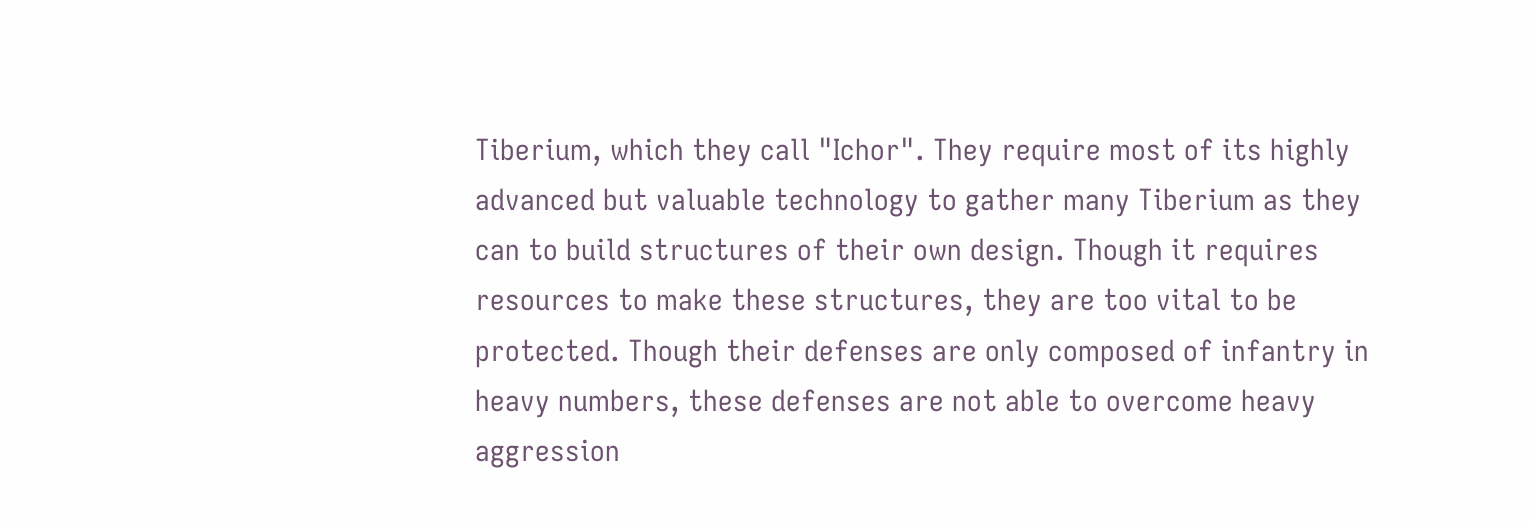Tiberium, which they call "Ichor". They require most of its highly advanced but valuable technology to gather many Tiberium as they can to build structures of their own design. Though it requires resources to make these structures, they are too vital to be protected. Though their defenses are only composed of infantry in heavy numbers, these defenses are not able to overcome heavy aggression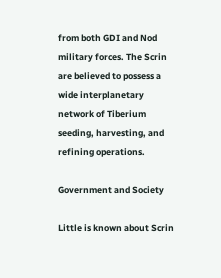from both GDI and Nod military forces. The Scrin are believed to possess a wide interplanetary network of Tiberium seeding, harvesting, and refining operations.

Government and Society

Little is known about Scrin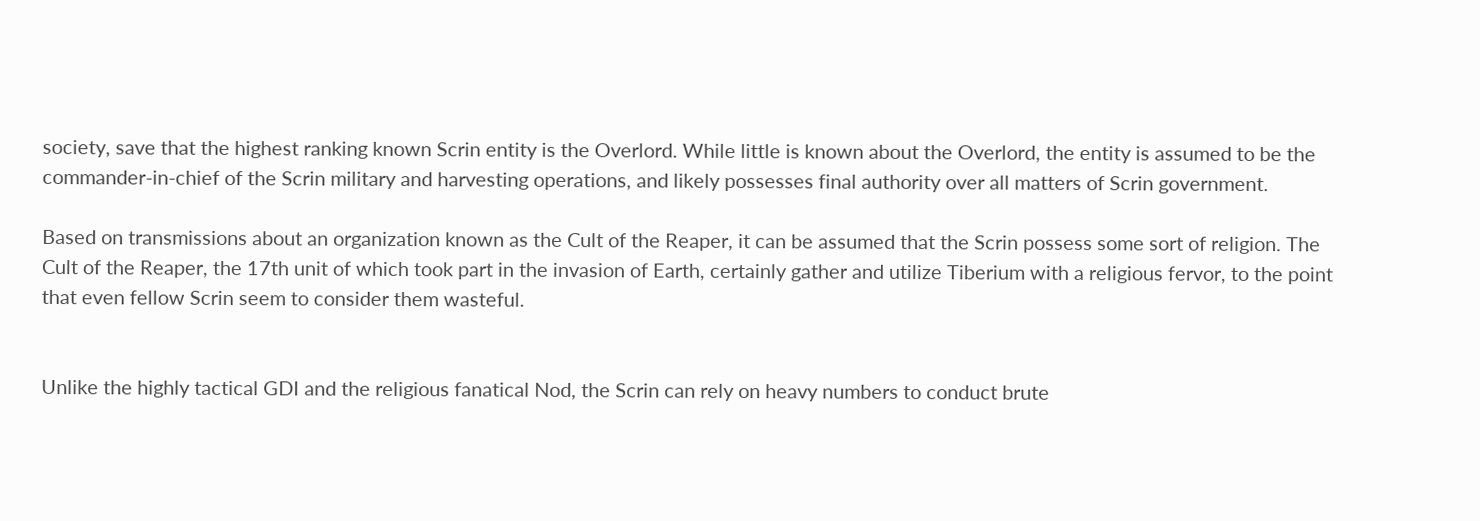society, save that the highest ranking known Scrin entity is the Overlord. While little is known about the Overlord, the entity is assumed to be the commander-in-chief of the Scrin military and harvesting operations, and likely possesses final authority over all matters of Scrin government.

Based on transmissions about an organization known as the Cult of the Reaper, it can be assumed that the Scrin possess some sort of religion. The Cult of the Reaper, the 17th unit of which took part in the invasion of Earth, certainly gather and utilize Tiberium with a religious fervor, to the point that even fellow Scrin seem to consider them wasteful.


Unlike the highly tactical GDI and the religious fanatical Nod, the Scrin can rely on heavy numbers to conduct brute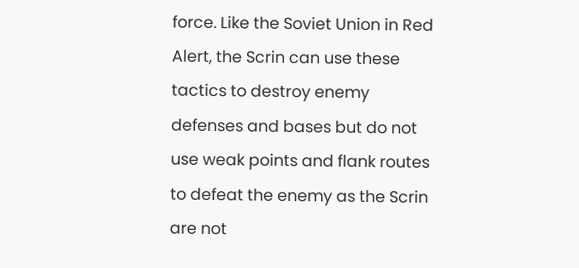force. Like the Soviet Union in Red Alert, the Scrin can use these tactics to destroy enemy defenses and bases but do not use weak points and flank routes to defeat the enemy as the Scrin are not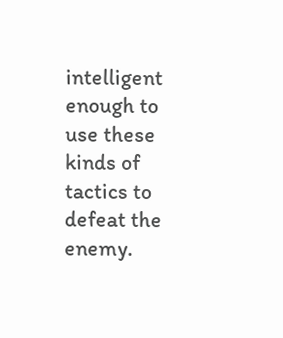intelligent enough to use these kinds of tactics to defeat the enemy.